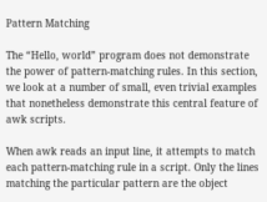Pattern Matching

The “Hello, world” program does not demonstrate the power of pattern-matching rules. In this section, we look at a number of small, even trivial examples that nonetheless demonstrate this central feature of awk scripts.

When awk reads an input line, it attempts to match each pattern-matching rule in a script. Only the lines matching the particular pattern are the object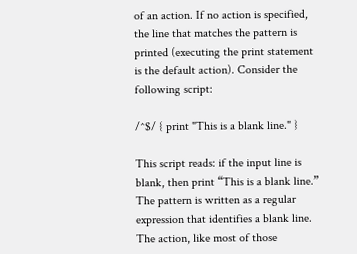of an action. If no action is specified, the line that matches the pattern is printed (executing the print statement is the default action). Consider the following script:

/^$/ { print "This is a blank line." }

This script reads: if the input line is blank, then print “This is a blank line.” The pattern is written as a regular expression that identifies a blank line. The action, like most of those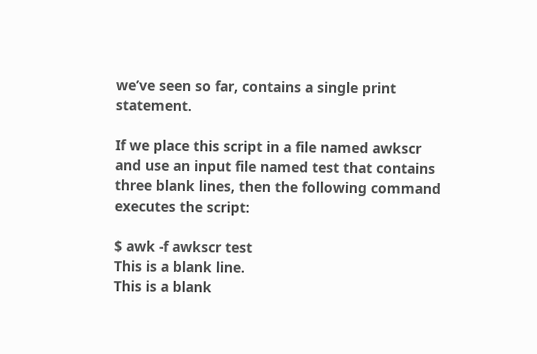we’ve seen so far, contains a single print statement.

If we place this script in a file named awkscr and use an input file named test that contains three blank lines, then the following command executes the script:

$ awk -f awkscr test
This is a blank line.
This is a blank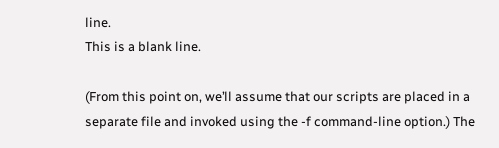line.
This is a blank line.

(From this point on, we’ll assume that our scripts are placed in a separate file and invoked using the -f command-line option.) The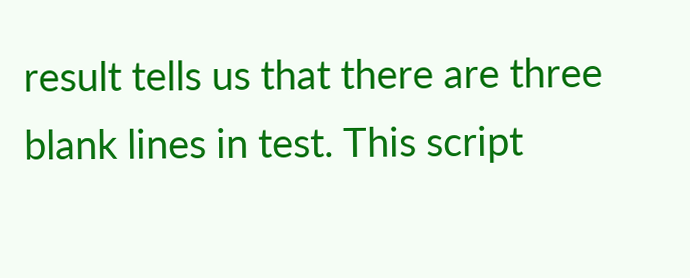result tells us that there are three blank lines in test. This script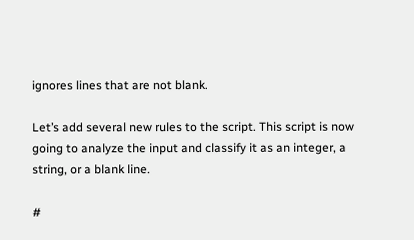ignores lines that are not blank.

Let’s add several new rules to the script. This script is now going to analyze the input and classify it as an integer, a string, or a blank line.

#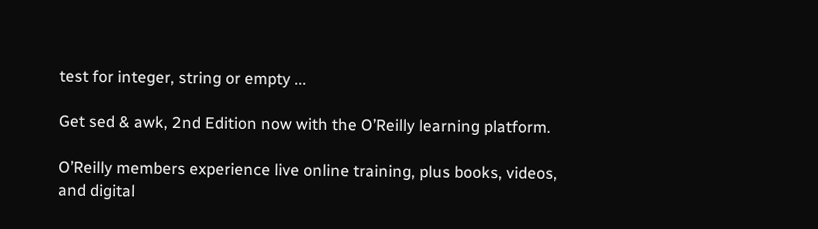test for integer, string or empty ...

Get sed & awk, 2nd Edition now with the O’Reilly learning platform.

O’Reilly members experience live online training, plus books, videos, and digital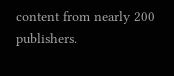content from nearly 200 publishers.